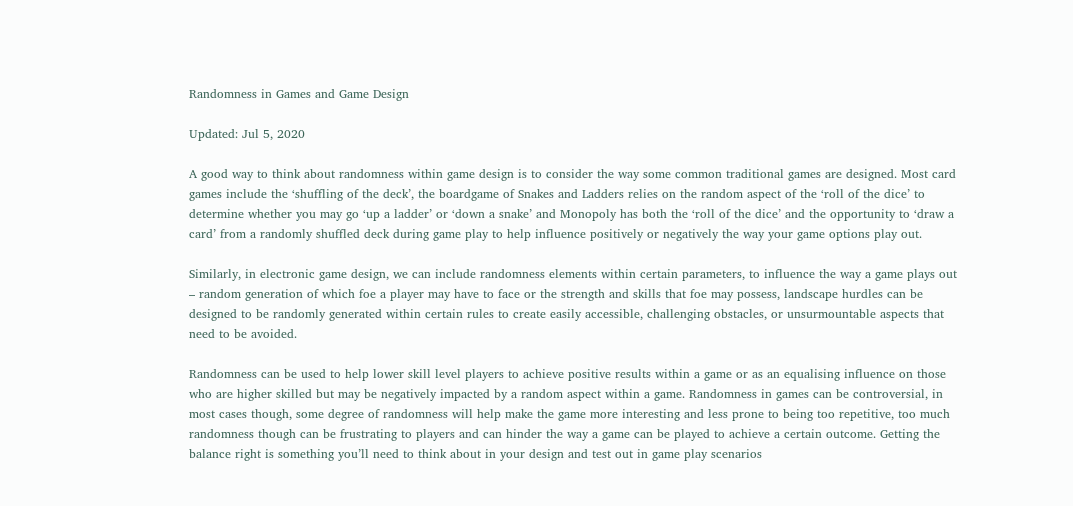Randomness in Games and Game Design

Updated: Jul 5, 2020

A good way to think about randomness within game design is to consider the way some common traditional games are designed. Most card games include the ‘shuffling of the deck’, the boardgame of Snakes and Ladders relies on the random aspect of the ‘roll of the dice’ to determine whether you may go ‘up a ladder’ or ‘down a snake’ and Monopoly has both the ‘roll of the dice’ and the opportunity to ‘draw a card’ from a randomly shuffled deck during game play to help influence positively or negatively the way your game options play out.

Similarly, in electronic game design, we can include randomness elements within certain parameters, to influence the way a game plays out – random generation of which foe a player may have to face or the strength and skills that foe may possess, landscape hurdles can be designed to be randomly generated within certain rules to create easily accessible, challenging obstacles, or unsurmountable aspects that need to be avoided.

Randomness can be used to help lower skill level players to achieve positive results within a game or as an equalising influence on those who are higher skilled but may be negatively impacted by a random aspect within a game. Randomness in games can be controversial, in most cases though, some degree of randomness will help make the game more interesting and less prone to being too repetitive, too much randomness though can be frustrating to players and can hinder the way a game can be played to achieve a certain outcome. Getting the balance right is something you’ll need to think about in your design and test out in game play scenarios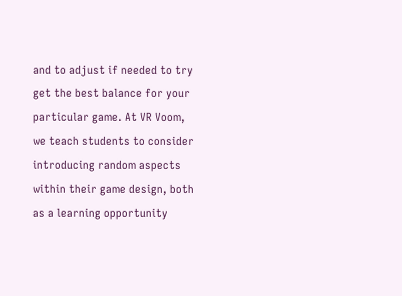and to adjust if needed to try get the best balance for your particular game. At VR Voom, we teach students to consider introducing random aspects within their game design, both as a learning opportunity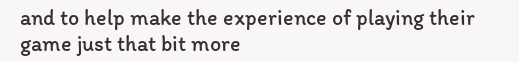and to help make the experience of playing their game just that bit more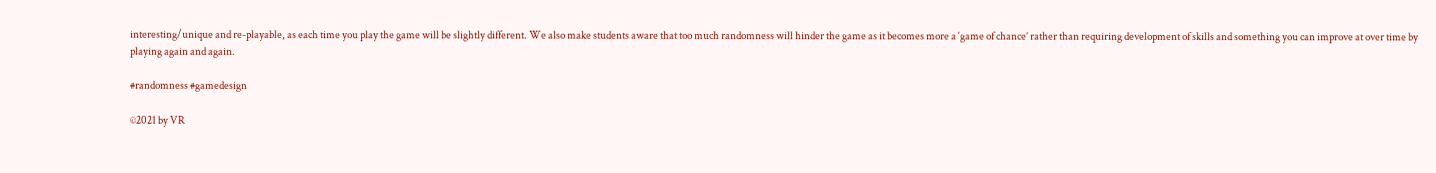interesting/unique and re-playable, as each time you play the game will be slightly different. We also make students aware that too much randomness will hinder the game as it becomes more a ‘game of chance’ rather than requiring development of skills and something you can improve at over time by playing again and again.

#randomness #gamedesign

©2021 by VR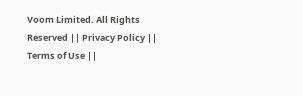Voom Limited. All Rights Reserved || Privacy Policy || Terms of Use ||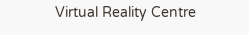Virtual Reality Centre